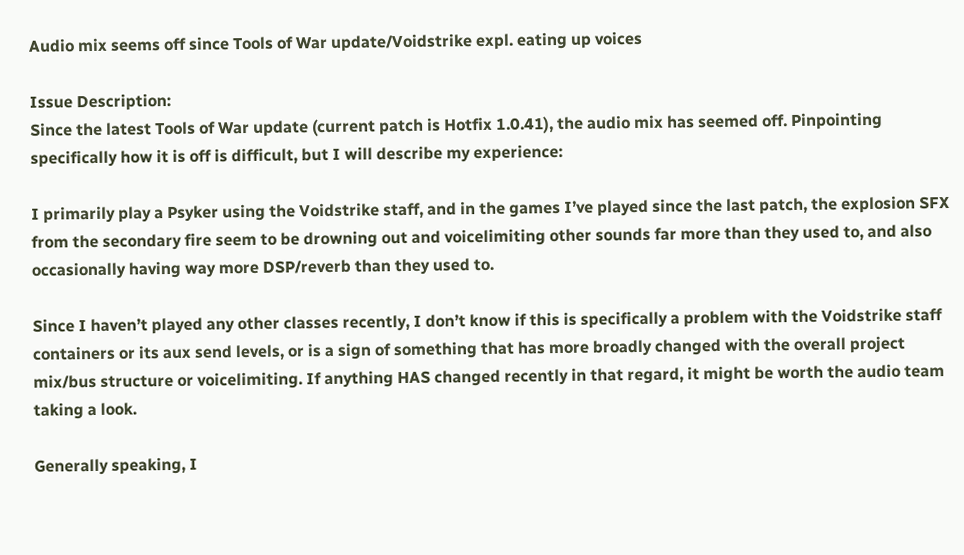Audio mix seems off since Tools of War update/Voidstrike expl. eating up voices

Issue Description:
Since the latest Tools of War update (current patch is Hotfix 1.0.41), the audio mix has seemed off. Pinpointing specifically how it is off is difficult, but I will describe my experience:

I primarily play a Psyker using the Voidstrike staff, and in the games I’ve played since the last patch, the explosion SFX from the secondary fire seem to be drowning out and voicelimiting other sounds far more than they used to, and also occasionally having way more DSP/reverb than they used to.

Since I haven’t played any other classes recently, I don’t know if this is specifically a problem with the Voidstrike staff containers or its aux send levels, or is a sign of something that has more broadly changed with the overall project mix/bus structure or voicelimiting. If anything HAS changed recently in that regard, it might be worth the audio team taking a look.

Generally speaking, I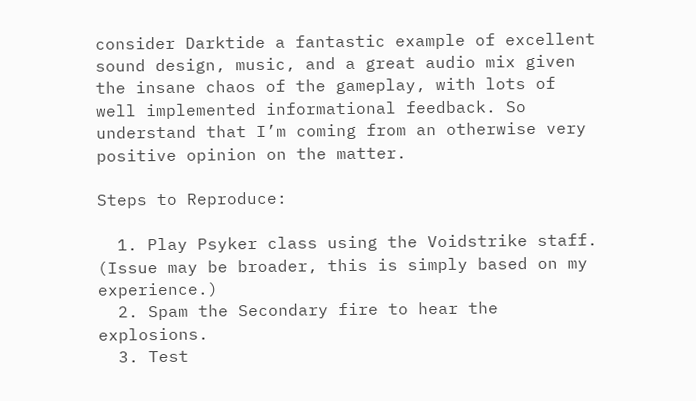consider Darktide a fantastic example of excellent sound design, music, and a great audio mix given the insane chaos of the gameplay, with lots of well implemented informational feedback. So understand that I’m coming from an otherwise very positive opinion on the matter.

Steps to Reproduce:

  1. Play Psyker class using the Voidstrike staff. (Issue may be broader, this is simply based on my experience.)
  2. Spam the Secondary fire to hear the explosions.
  3. Test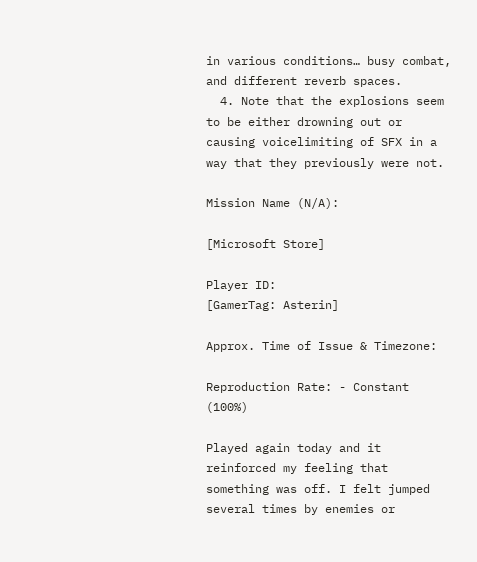in various conditions… busy combat, and different reverb spaces.
  4. Note that the explosions seem to be either drowning out or causing voicelimiting of SFX in a way that they previously were not.

Mission Name (N/A):

[Microsoft Store]

Player ID:
[GamerTag: Asterin]

Approx. Time of Issue & Timezone:

Reproduction Rate: - Constant (100%)

Played again today and it reinforced my feeling that something was off. I felt jumped several times by enemies or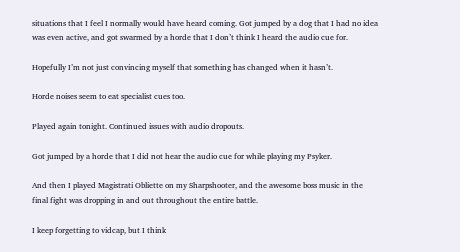situations that I feel I normally would have heard coming. Got jumped by a dog that I had no idea was even active, and got swarmed by a horde that I don’t think I heard the audio cue for.

Hopefully I’m not just convincing myself that something has changed when it hasn’t.

Horde noises seem to eat specialist cues too.

Played again tonight. Continued issues with audio dropouts.

Got jumped by a horde that I did not hear the audio cue for while playing my Psyker.

And then I played Magistrati Obliette on my Sharpshooter, and the awesome boss music in the final fight was dropping in and out throughout the entire battle.

I keep forgetting to vidcap, but I think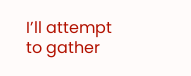I’ll attempt to gather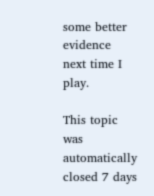some better evidence next time I play.

This topic was automatically closed 7 days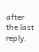after the last reply.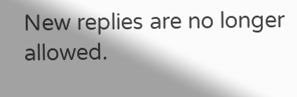New replies are no longer allowed.